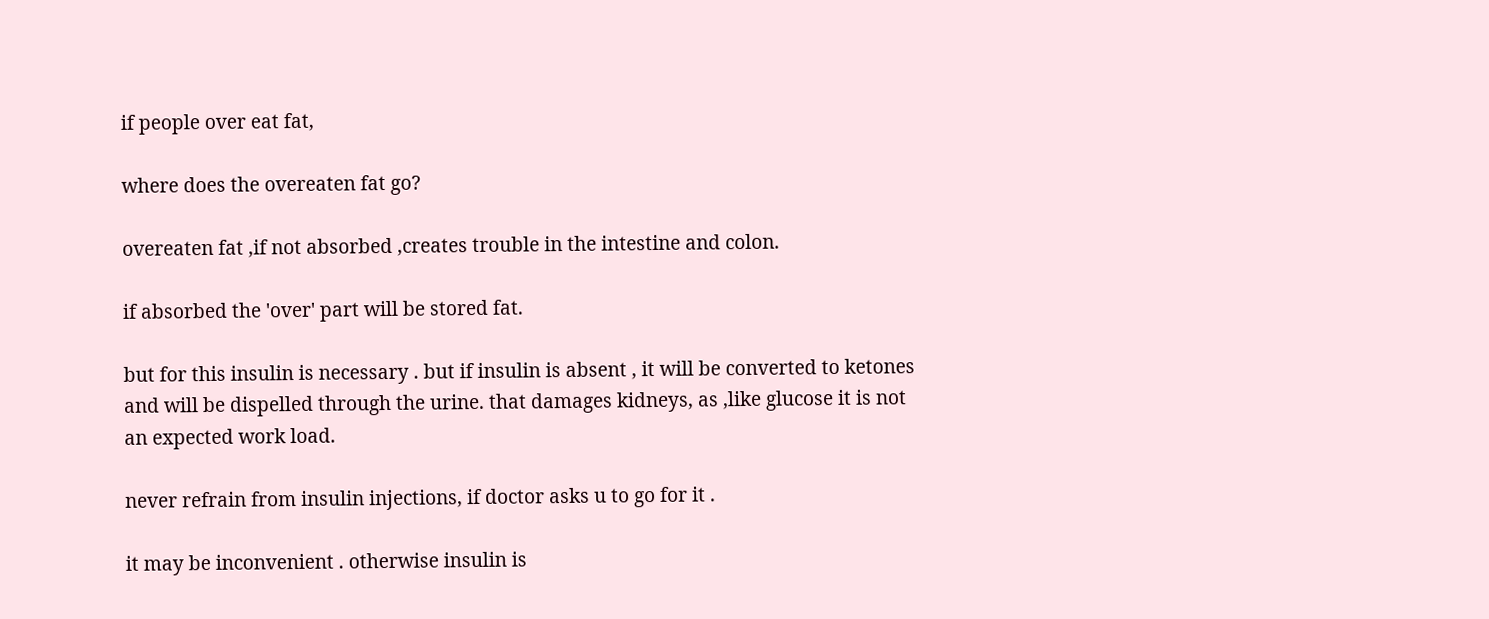if people over eat fat,

where does the overeaten fat go?

overeaten fat ,if not absorbed ,creates trouble in the intestine and colon.

if absorbed the 'over' part will be stored fat.

but for this insulin is necessary . but if insulin is absent , it will be converted to ketones and will be dispelled through the urine. that damages kidneys, as ,like glucose it is not an expected work load.

never refrain from insulin injections, if doctor asks u to go for it .

it may be inconvenient . otherwise insulin is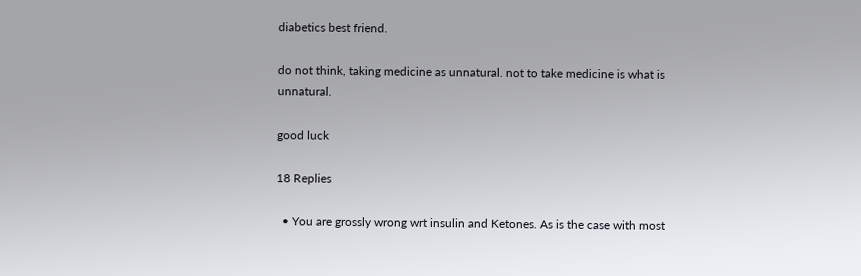diabetics best friend.

do not think, taking medicine as unnatural. not to take medicine is what is unnatural.

good luck

18 Replies

  • You are grossly wrong wrt insulin and Ketones. As is the case with most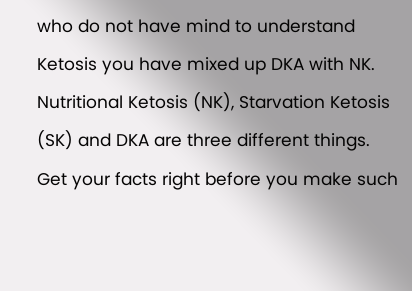who do not have mind to understand Ketosis you have mixed up DKA with NK. Nutritional Ketosis (NK), Starvation Ketosis (SK) and DKA are three different things. Get your facts right before you make such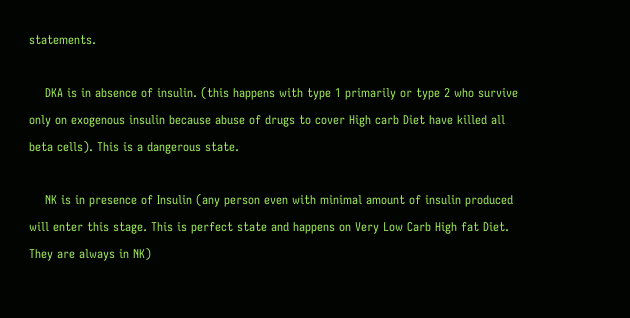statements.

    DKA is in absence of insulin. (this happens with type 1 primarily or type 2 who survive only on exogenous insulin because abuse of drugs to cover High carb Diet have killed all beta cells). This is a dangerous state.

    NK is in presence of Insulin (any person even with minimal amount of insulin produced will enter this stage. This is perfect state and happens on Very Low Carb High fat Diet. They are always in NK)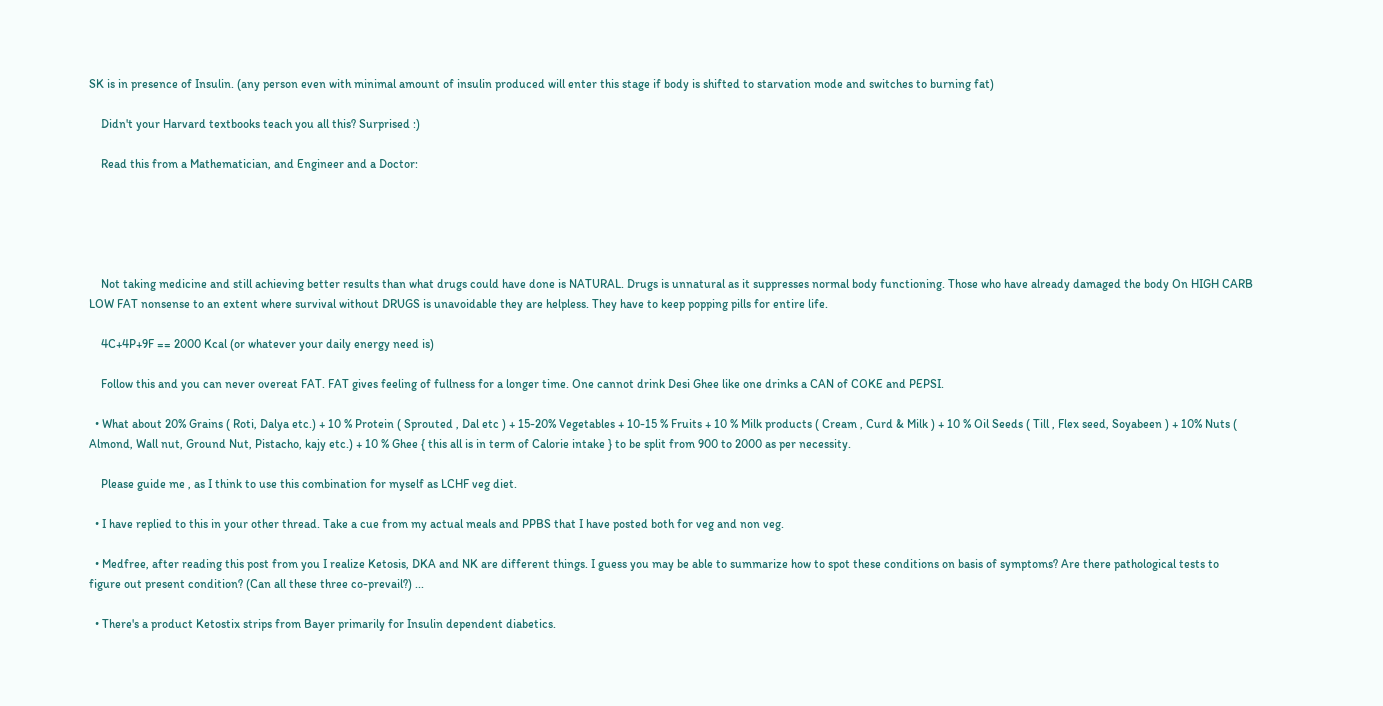SK is in presence of Insulin. (any person even with minimal amount of insulin produced will enter this stage if body is shifted to starvation mode and switches to burning fat)

    Didn't your Harvard textbooks teach you all this? Surprised :)

    Read this from a Mathematician, and Engineer and a Doctor:





    Not taking medicine and still achieving better results than what drugs could have done is NATURAL. Drugs is unnatural as it suppresses normal body functioning. Those who have already damaged the body On HIGH CARB LOW FAT nonsense to an extent where survival without DRUGS is unavoidable they are helpless. They have to keep popping pills for entire life.

    4C+4P+9F == 2000 Kcal (or whatever your daily energy need is)

    Follow this and you can never overeat FAT. FAT gives feeling of fullness for a longer time. One cannot drink Desi Ghee like one drinks a CAN of COKE and PEPSI.

  • What about 20% Grains ( Roti, Dalya etc.) + 10 % Protein ( Sprouted , Dal etc ) + 15-20% Vegetables + 10-15 % Fruits + 10 % Milk products ( Cream , Curd & Milk ) + 10 % Oil Seeds ( Till , Flex seed, Soyabeen ) + 10% Nuts ( Almond, Wall nut, Ground Nut, Pistacho, kajy etc.) + 10 % Ghee { this all is in term of Calorie intake } to be split from 900 to 2000 as per necessity.

    Please guide me , as I think to use this combination for myself as LCHF veg diet.

  • I have replied to this in your other thread. Take a cue from my actual meals and PPBS that I have posted both for veg and non veg.

  • Medfree, after reading this post from you I realize Ketosis, DKA and NK are different things. I guess you may be able to summarize how to spot these conditions on basis of symptoms? Are there pathological tests to figure out present condition? (Can all these three co-prevail?) ...

  • There's a product Ketostix strips from Bayer primarily for Insulin dependent diabetics.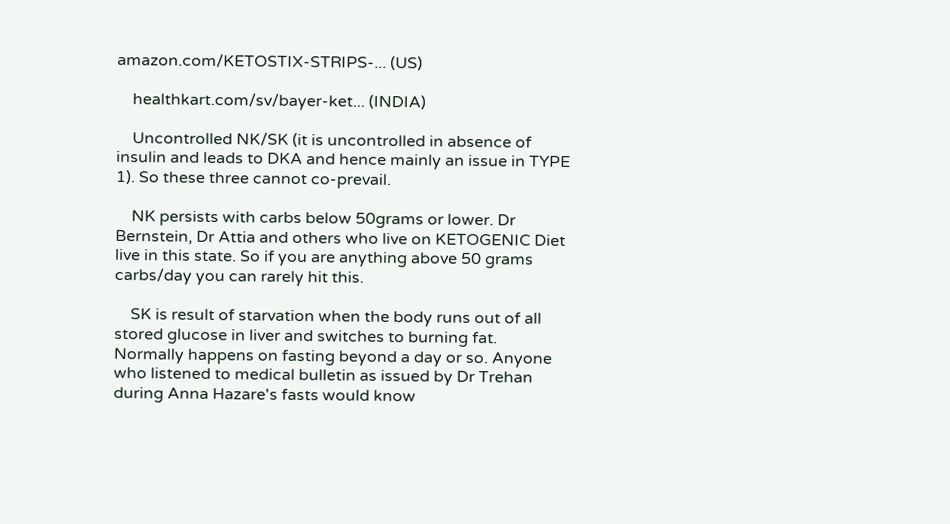amazon.com/KETOSTIX-STRIPS-... (US)

    healthkart.com/sv/bayer-ket... (INDIA)

    Uncontrolled NK/SK (it is uncontrolled in absence of insulin and leads to DKA and hence mainly an issue in TYPE 1). So these three cannot co-prevail.

    NK persists with carbs below 50grams or lower. Dr Bernstein, Dr Attia and others who live on KETOGENIC Diet live in this state. So if you are anything above 50 grams carbs/day you can rarely hit this.

    SK is result of starvation when the body runs out of all stored glucose in liver and switches to burning fat. Normally happens on fasting beyond a day or so. Anyone who listened to medical bulletin as issued by Dr Trehan during Anna Hazare's fasts would know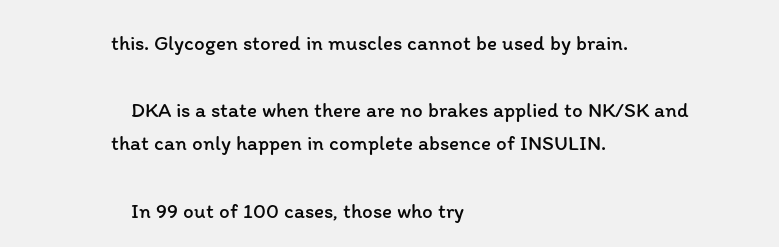this. Glycogen stored in muscles cannot be used by brain.

    DKA is a state when there are no brakes applied to NK/SK and that can only happen in complete absence of INSULIN.

    In 99 out of 100 cases, those who try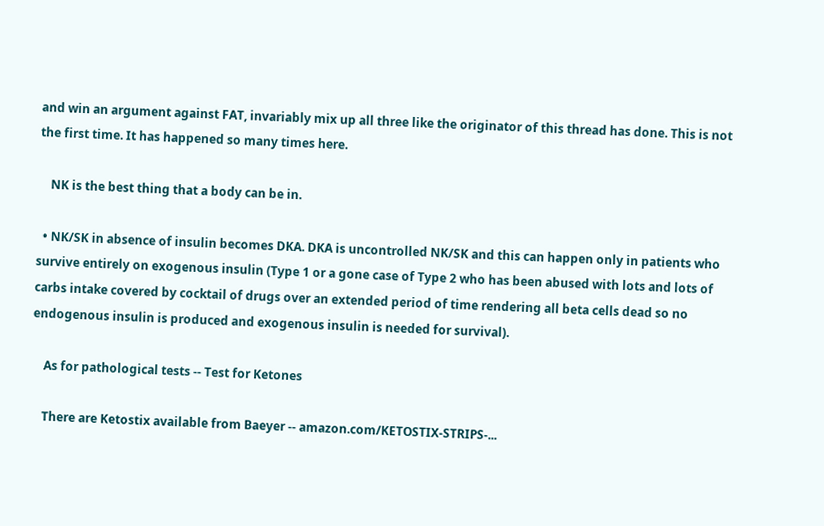and win an argument against FAT, invariably mix up all three like the originator of this thread has done. This is not the first time. It has happened so many times here.

    NK is the best thing that a body can be in.

  • NK/SK in absence of insulin becomes DKA. DKA is uncontrolled NK/SK and this can happen only in patients who survive entirely on exogenous insulin (Type 1 or a gone case of Type 2 who has been abused with lots and lots of carbs intake covered by cocktail of drugs over an extended period of time rendering all beta cells dead so no endogenous insulin is produced and exogenous insulin is needed for survival).

    As for pathological tests -- Test for Ketones

    There are Ketostix available from Baeyer -- amazon.com/KETOSTIX-STRIPS-...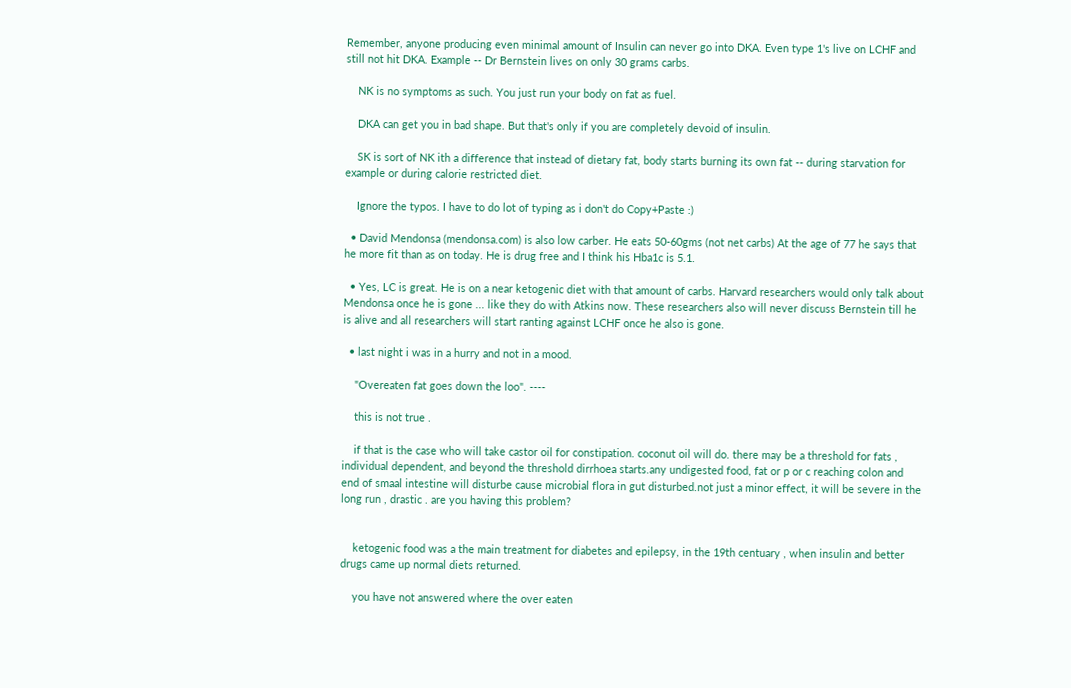Remember, anyone producing even minimal amount of Insulin can never go into DKA. Even type 1's live on LCHF and still not hit DKA. Example -- Dr Bernstein lives on only 30 grams carbs.

    NK is no symptoms as such. You just run your body on fat as fuel.

    DKA can get you in bad shape. But that's only if you are completely devoid of insulin.

    SK is sort of NK ith a difference that instead of dietary fat, body starts burning its own fat -- during starvation for example or during calorie restricted diet.

    Ignore the typos. I have to do lot of typing as i don't do Copy+Paste :)

  • David Mendonsa (mendonsa.com) is also low carber. He eats 50-60gms (not net carbs) At the age of 77 he says that he more fit than as on today. He is drug free and I think his Hba1c is 5.1.

  • Yes, LC is great. He is on a near ketogenic diet with that amount of carbs. Harvard researchers would only talk about Mendonsa once he is gone ... like they do with Atkins now. These researchers also will never discuss Bernstein till he is alive and all researchers will start ranting against LCHF once he also is gone.

  • last night i was in a hurry and not in a mood.

    "Overeaten fat goes down the loo". ----

    this is not true .

    if that is the case who will take castor oil for constipation. coconut oil will do. there may be a threshold for fats , individual dependent, and beyond the threshold dirrhoea starts.any undigested food, fat or p or c reaching colon and end of smaal intestine will disturbe cause microbial flora in gut disturbed.not just a minor effect, it will be severe in the long run , drastic . are you having this problem?


    ketogenic food was a the main treatment for diabetes and epilepsy, in the 19th centuary , when insulin and better drugs came up normal diets returned.

    you have not answered where the over eaten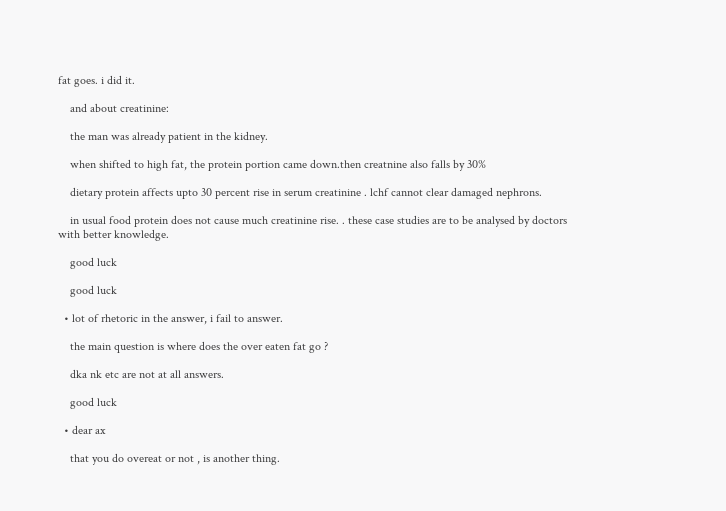fat goes. i did it.

    and about creatinine:

    the man was already patient in the kidney.

    when shifted to high fat, the protein portion came down.then creatnine also falls by 30%

    dietary protein affects upto 30 percent rise in serum creatinine . lchf cannot clear damaged nephrons.

    in usual food protein does not cause much creatinine rise. . these case studies are to be analysed by doctors with better knowledge.

    good luck

    good luck

  • lot of rhetoric in the answer, i fail to answer.

    the main question is where does the over eaten fat go ?

    dka nk etc are not at all answers.

    good luck

  • dear ax

    that you do overeat or not , is another thing.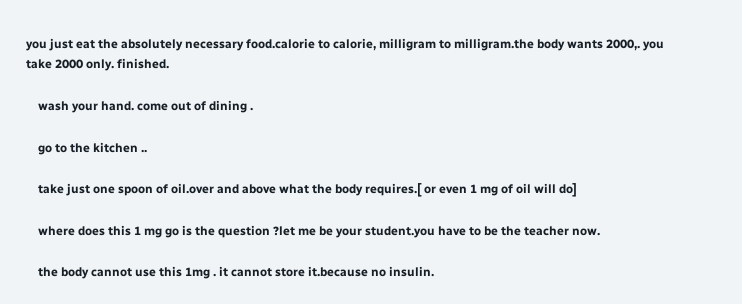you just eat the absolutely necessary food.calorie to calorie, milligram to milligram.the body wants 2000,. you take 2000 only. finished.

    wash your hand. come out of dining .

    go to the kitchen ..

    take just one spoon of oil.over and above what the body requires.[ or even 1 mg of oil will do]

    where does this 1 mg go is the question ?let me be your student.you have to be the teacher now.

    the body cannot use this 1mg . it cannot store it.because no insulin.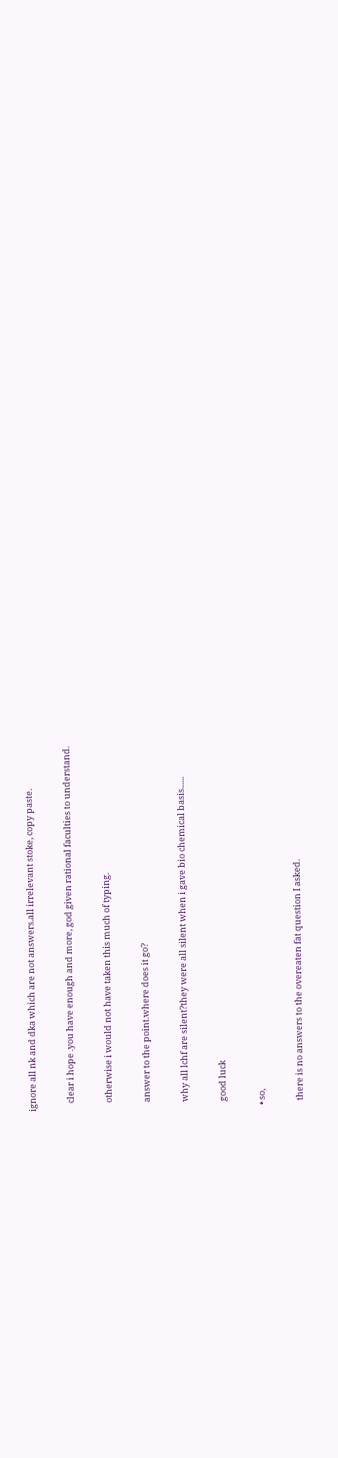ignore all nk and dka which are not answers.all irrelevant stoke, copy paste.

    clear i hope .you have enough and more, god given rational faculties to understand.

    otherwise i would not have taken this much of typing.

    answer to the point.where does it go?

    why all lchf are silent?they were all silent when i gave bio chemical basis......

    good luck

  • so,

    there is no answers to the overeaten fat question I asked.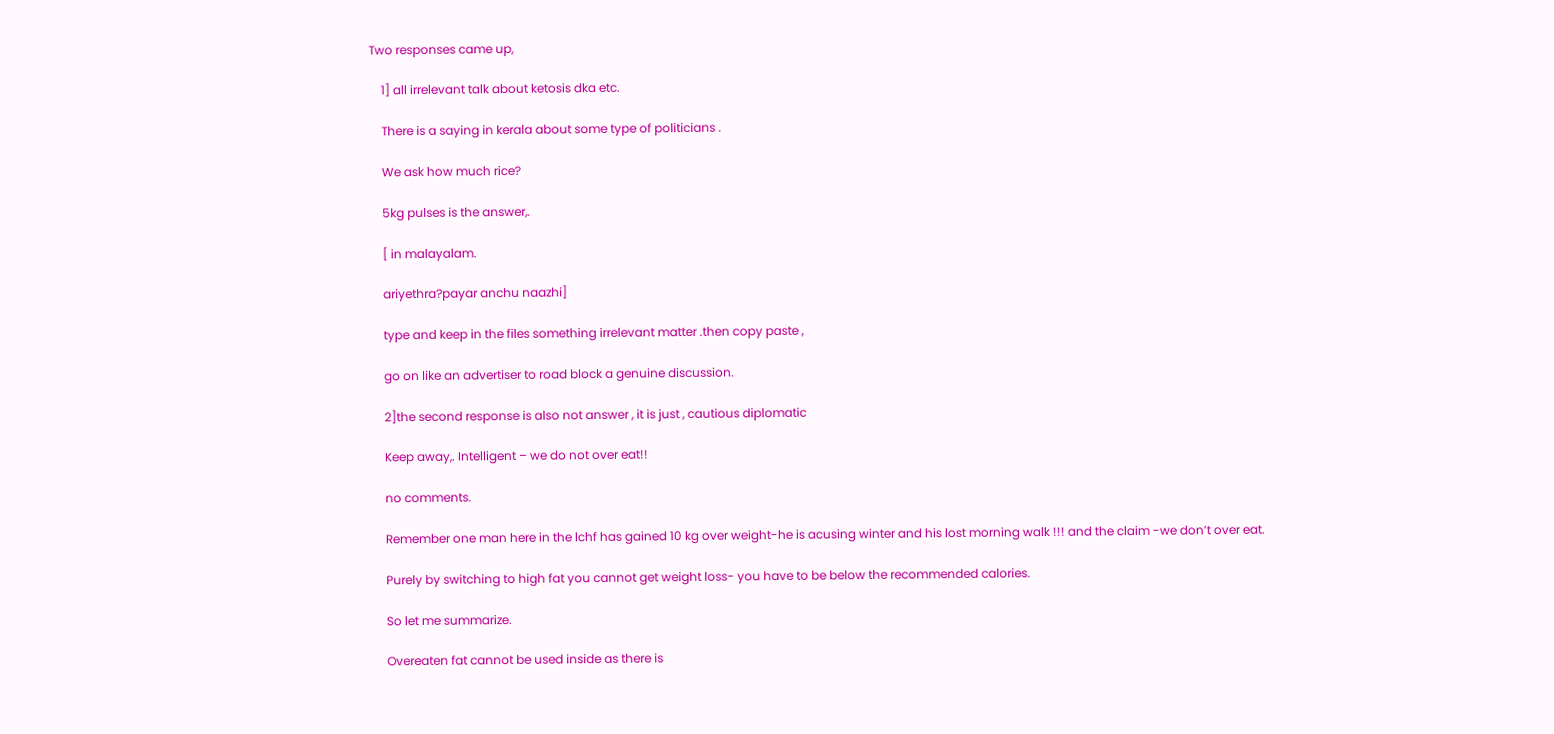Two responses came up,

    1] all irrelevant talk about ketosis dka etc.

    There is a saying in kerala about some type of politicians .

    We ask how much rice?

    5kg pulses is the answer,.

    [ in malayalam.

    ariyethra?payar anchu naazhi]

    type and keep in the files something irrelevant matter .then copy paste ,

    go on like an advertiser to road block a genuine discussion.

    2]the second response is also not answer , it is just , cautious diplomatic

    Keep away,. Intelligent – we do not over eat!!

    no comments.

    Remember one man here in the lchf has gained 10 kg over weight-he is acusing winter and his lost morning walk !!! and the claim -we don’t over eat.

    Purely by switching to high fat you cannot get weight loss- you have to be below the recommended calories.

    So let me summarize.

    Overeaten fat cannot be used inside as there is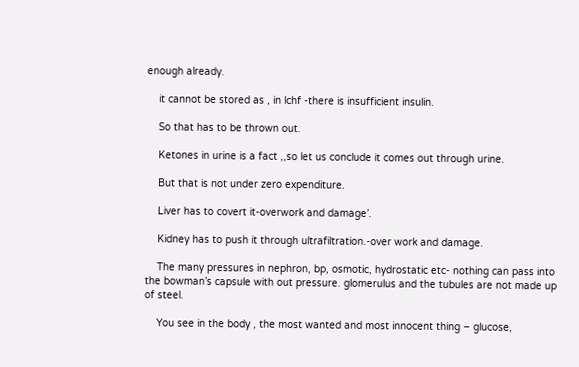enough already.

    it cannot be stored as , in lchf -there is insufficient insulin.

    So that has to be thrown out.

    Ketones in urine is a fact ,,so let us conclude it comes out through urine.

    But that is not under zero expenditure.

    Liver has to covert it-overwork and damage’.

    Kidney has to push it through ultrafiltration.-over work and damage.

    The many pressures in nephron, bp, osmotic, hydrostatic etc- nothing can pass into the bowman’s capsule with out pressure. glomerulus and the tubules are not made up of steel.

    You see in the body , the most wanted and most innocent thing – glucose,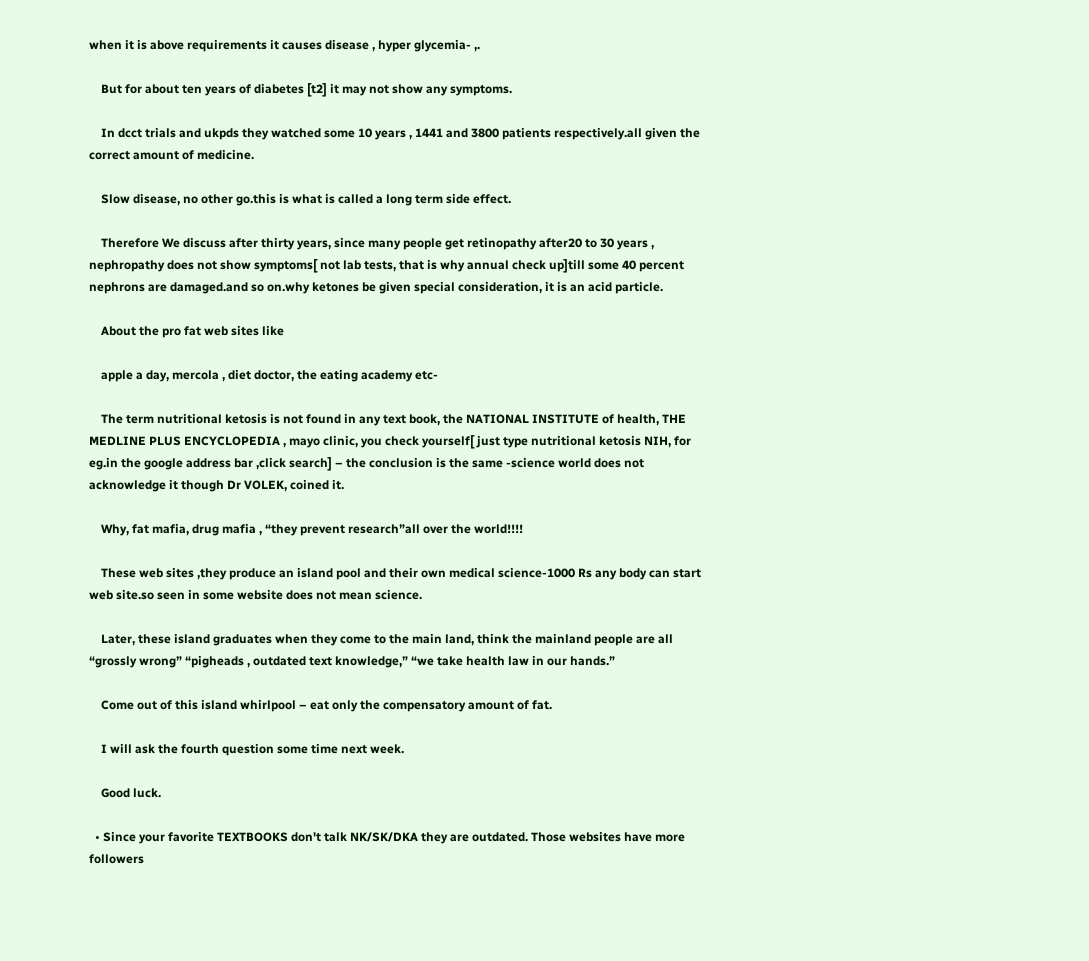when it is above requirements it causes disease , hyper glycemia- ,.

    But for about ten years of diabetes [t2] it may not show any symptoms.

    In dcct trials and ukpds they watched some 10 years , 1441 and 3800 patients respectively.all given the correct amount of medicine.

    Slow disease, no other go.this is what is called a long term side effect.

    Therefore We discuss after thirty years, since many people get retinopathy after20 to 30 years , nephropathy does not show symptoms[ not lab tests, that is why annual check up]till some 40 percent nephrons are damaged.and so on.why ketones be given special consideration, it is an acid particle.

    About the pro fat web sites like

    apple a day, mercola , diet doctor, the eating academy etc-

    The term nutritional ketosis is not found in any text book, the NATIONAL INSTITUTE of health, THE MEDLINE PLUS ENCYCLOPEDIA , mayo clinic, you check yourself[ just type nutritional ketosis NIH, for eg.in the google address bar ,click search] – the conclusion is the same -science world does not acknowledge it though Dr VOLEK, coined it.

    Why, fat mafia, drug mafia , “they prevent research”all over the world!!!!

    These web sites ,they produce an island pool and their own medical science-1000 Rs any body can start web site.so seen in some website does not mean science.

    Later, these island graduates when they come to the main land, think the mainland people are all “grossly wrong” “pigheads , outdated text knowledge,” “we take health law in our hands.”

    Come out of this island whirlpool – eat only the compensatory amount of fat.

    I will ask the fourth question some time next week.

    Good luck.

  • Since your favorite TEXTBOOKS don't talk NK/SK/DKA they are outdated. Those websites have more followers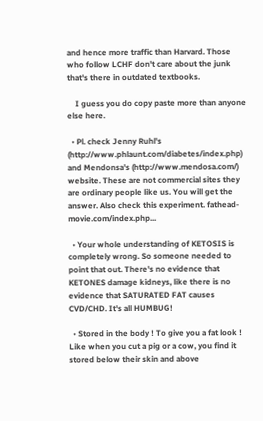and hence more traffic than Harvard. Those who follow LCHF don't care about the junk that's there in outdated textbooks.

    I guess you do copy paste more than anyone else here.

  • Pl. check Jenny Ruhl's (http://www.phlaunt.com/diabetes/index.php) and Mendonsa's (http://www.mendosa.com/) website. These are not commercial sites they are ordinary people like us. You will get the answer. Also check this experiment. fathead-movie.com/index.php...

  • Your whole understanding of KETOSIS is completely wrong. So someone needed to point that out. There's no evidence that KETONES damage kidneys, like there is no evidence that SATURATED FAT causes CVD/CHD. It's all HUMBUG!

  • Stored in the body ! To give you a fat look ! Like when you cut a pig or a cow, you find it stored below their skin and above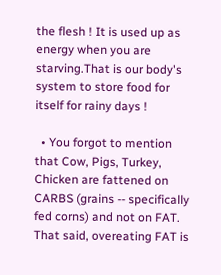the flesh ! It is used up as energy when you are starving.That is our body's system to store food for itself for rainy days !

  • You forgot to mention that Cow, Pigs, Turkey, Chicken are fattened on CARBS (grains -- specifically fed corns) and not on FAT. That said, overeating FAT is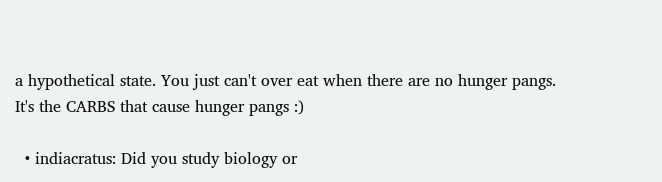a hypothetical state. You just can't over eat when there are no hunger pangs. It's the CARBS that cause hunger pangs :)

  • indiacratus: Did you study biology or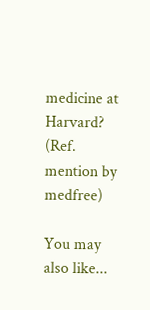medicine at Harvard? (Ref. mention by medfree)

You may also like...